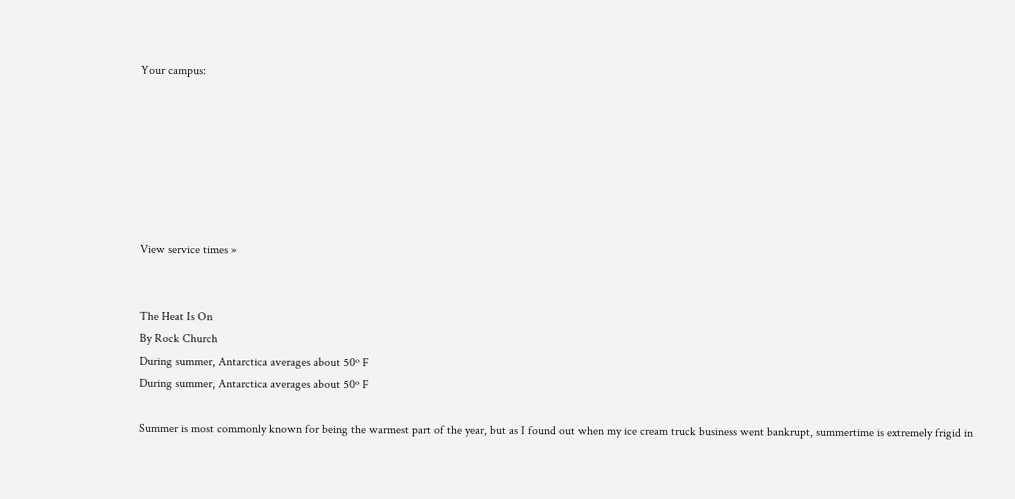Your campus:







View service times »


The Heat Is On
By Rock Church
During summer, Antarctica averages about 50º F
During summer, Antarctica averages about 50º F

Summer is most commonly known for being the warmest part of the year, but as I found out when my ice cream truck business went bankrupt, summertime is extremely frigid in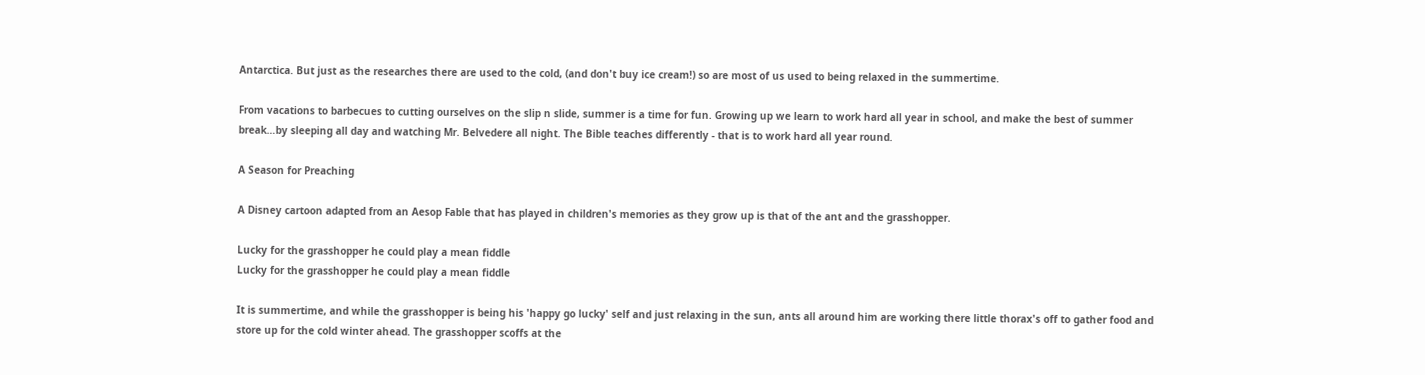Antarctica. But just as the researches there are used to the cold, (and don't buy ice cream!) so are most of us used to being relaxed in the summertime.

From vacations to barbecues to cutting ourselves on the slip n slide, summer is a time for fun. Growing up we learn to work hard all year in school, and make the best of summer break…by sleeping all day and watching Mr. Belvedere all night. The Bible teaches differently - that is to work hard all year round.

A Season for Preaching

A Disney cartoon adapted from an Aesop Fable that has played in children's memories as they grow up is that of the ant and the grasshopper.

Lucky for the grasshopper he could play a mean fiddle
Lucky for the grasshopper he could play a mean fiddle

It is summertime, and while the grasshopper is being his 'happy go lucky' self and just relaxing in the sun, ants all around him are working there little thorax's off to gather food and store up for the cold winter ahead. The grasshopper scoffs at the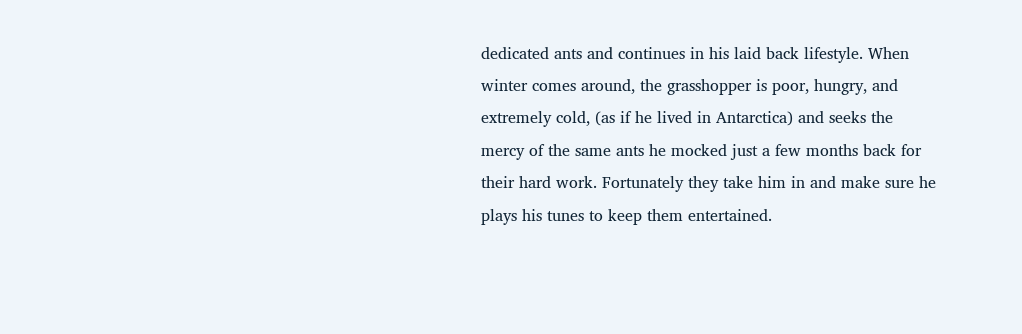dedicated ants and continues in his laid back lifestyle. When winter comes around, the grasshopper is poor, hungry, and extremely cold, (as if he lived in Antarctica) and seeks the mercy of the same ants he mocked just a few months back for their hard work. Fortunately they take him in and make sure he plays his tunes to keep them entertained.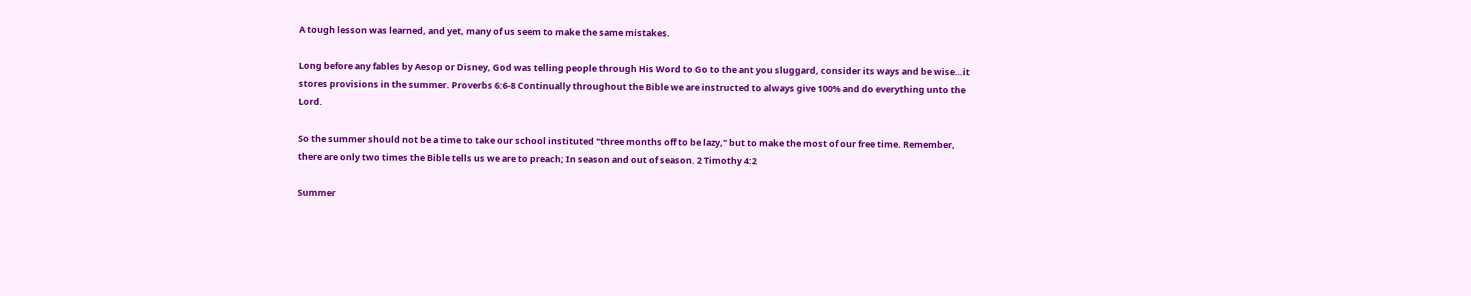A tough lesson was learned, and yet, many of us seem to make the same mistakes.

Long before any fables by Aesop or Disney, God was telling people through His Word to Go to the ant you sluggard, consider its ways and be wise…it stores provisions in the summer. Proverbs 6:6-8 Continually throughout the Bible we are instructed to always give 100% and do everything unto the Lord.

So the summer should not be a time to take our school instituted "three months off to be lazy," but to make the most of our free time. Remember, there are only two times the Bible tells us we are to preach; In season and out of season. 2 Timothy 4:2

Summer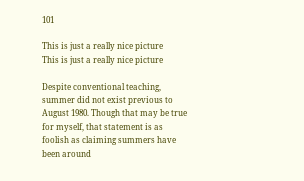101

This is just a really nice picture
This is just a really nice picture

Despite conventional teaching, summer did not exist previous to August 1980. Though that may be true for myself, that statement is as foolish as claiming summers have been around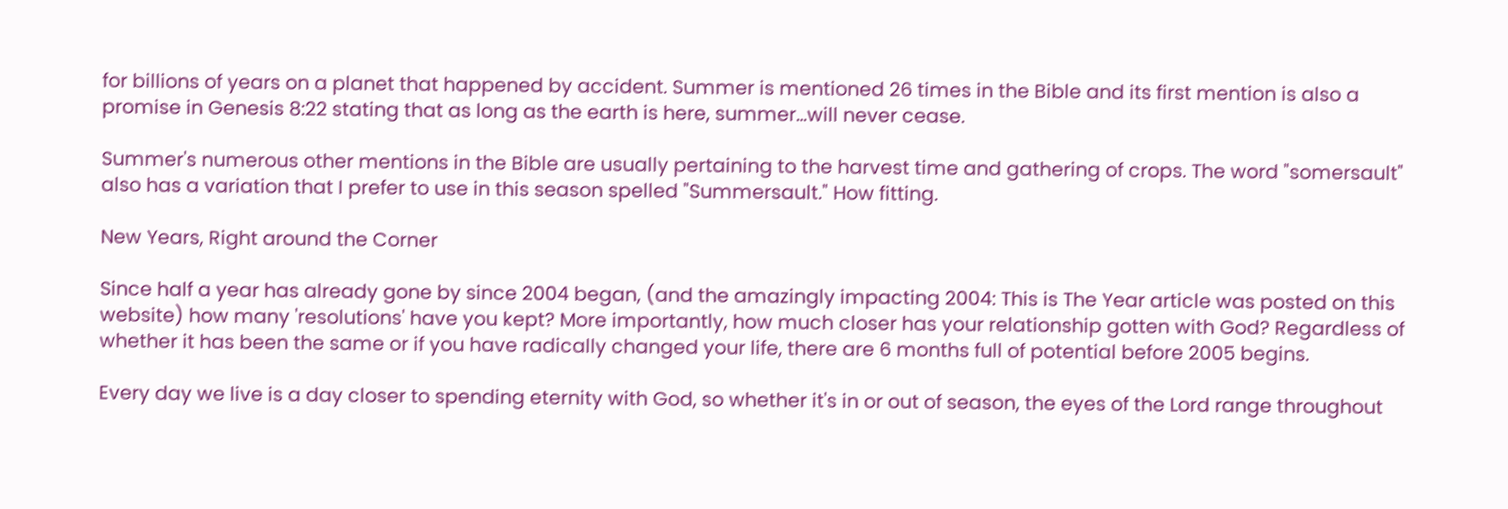for billions of years on a planet that happened by accident. Summer is mentioned 26 times in the Bible and its first mention is also a promise in Genesis 8:22 stating that as long as the earth is here, summer…will never cease.

Summer's numerous other mentions in the Bible are usually pertaining to the harvest time and gathering of crops. The word "somersault" also has a variation that I prefer to use in this season spelled "Summersault." How fitting.

New Years, Right around the Corner

Since half a year has already gone by since 2004 began, (and the amazingly impacting 2004: This is The Year article was posted on this website) how many 'resolutions' have you kept? More importantly, how much closer has your relationship gotten with God? Regardless of whether it has been the same or if you have radically changed your life, there are 6 months full of potential before 2005 begins.

Every day we live is a day closer to spending eternity with God, so whether it's in or out of season, the eyes of the Lord range throughout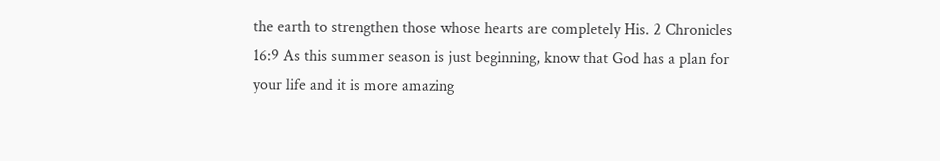the earth to strengthen those whose hearts are completely His. 2 Chronicles 16:9 As this summer season is just beginning, know that God has a plan for your life and it is more amazing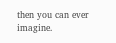then you can ever imagine.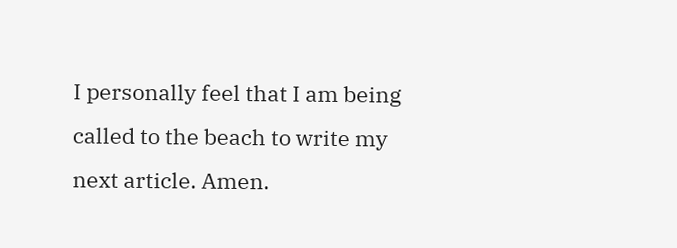I personally feel that I am being called to the beach to write my next article. Amen.